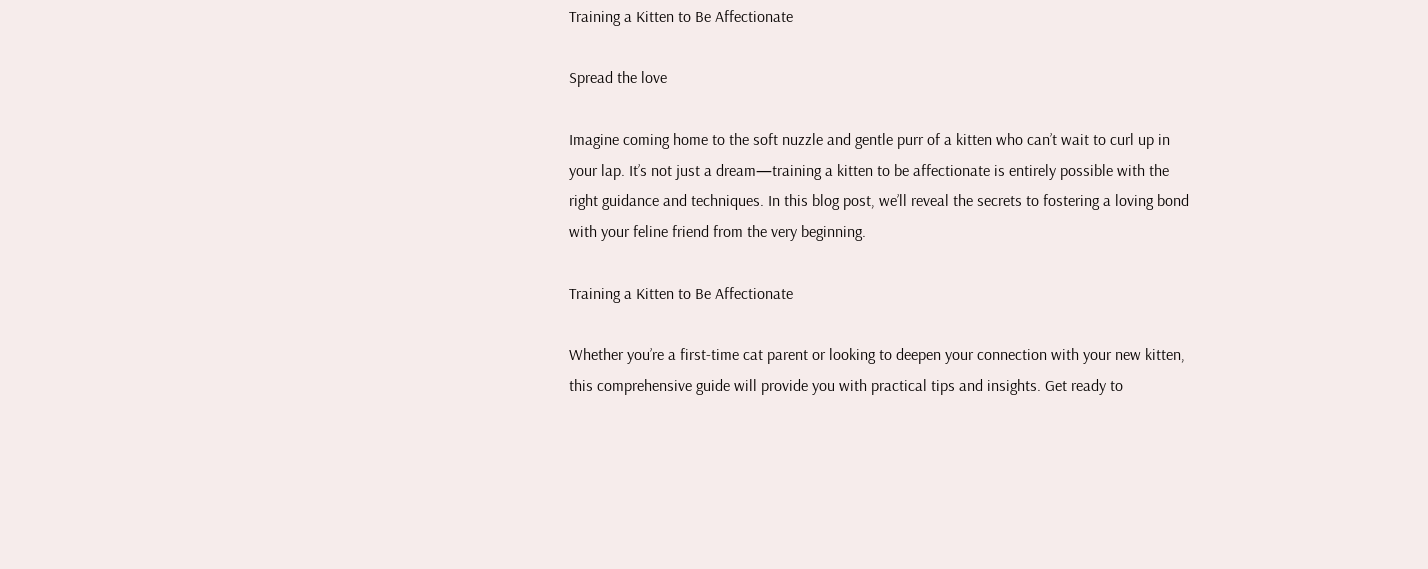Training a Kitten to Be Affectionate

Spread the love

Imagine coming home to the soft nuzzle and gentle purr of a kitten who can’t wait to curl up in your lap. It’s not just a dream—training a kitten to be affectionate is entirely possible with the right guidance and techniques. In this blog post, we’ll reveal the secrets to fostering a loving bond with your feline friend from the very beginning.

Training a Kitten to Be Affectionate

Whether you’re a first-time cat parent or looking to deepen your connection with your new kitten, this comprehensive guide will provide you with practical tips and insights. Get ready to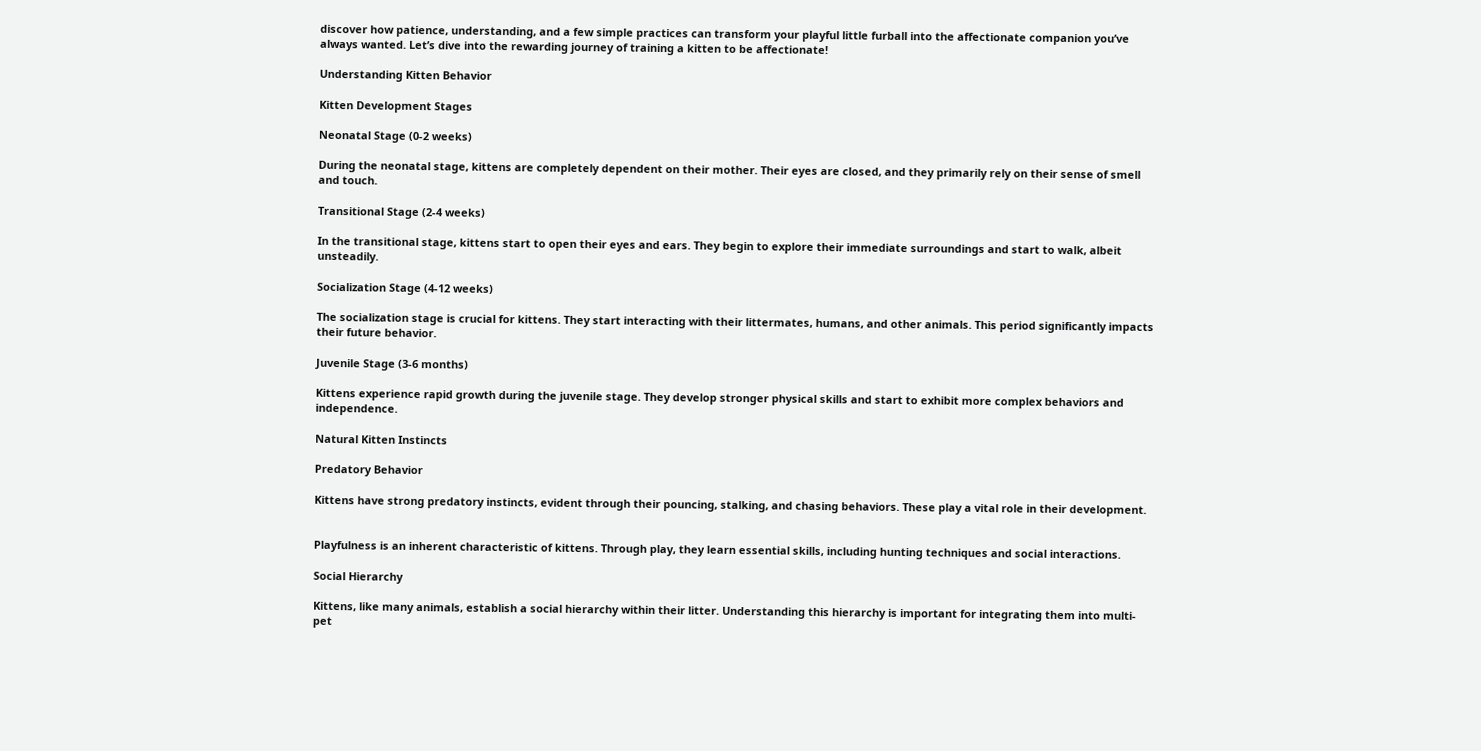discover how patience, understanding, and a few simple practices can transform your playful little furball into the affectionate companion you’ve always wanted. Let’s dive into the rewarding journey of training a kitten to be affectionate!

Understanding Kitten Behavior

Kitten Development Stages

Neonatal Stage (0-2 weeks)

During the neonatal stage, kittens are completely dependent on their mother. Their eyes are closed, and they primarily rely on their sense of smell and touch.

Transitional Stage (2-4 weeks)

In the transitional stage, kittens start to open their eyes and ears. They begin to explore their immediate surroundings and start to walk, albeit unsteadily.

Socialization Stage (4-12 weeks)

The socialization stage is crucial for kittens. They start interacting with their littermates, humans, and other animals. This period significantly impacts their future behavior.

Juvenile Stage (3-6 months)

Kittens experience rapid growth during the juvenile stage. They develop stronger physical skills and start to exhibit more complex behaviors and independence.

Natural Kitten Instincts

Predatory Behavior

Kittens have strong predatory instincts, evident through their pouncing, stalking, and chasing behaviors. These play a vital role in their development.


Playfulness is an inherent characteristic of kittens. Through play, they learn essential skills, including hunting techniques and social interactions.

Social Hierarchy

Kittens, like many animals, establish a social hierarchy within their litter. Understanding this hierarchy is important for integrating them into multi-pet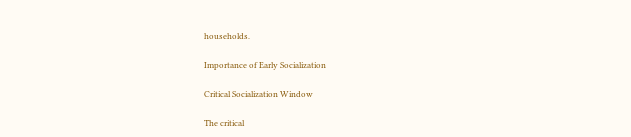households.

Importance of Early Socialization

Critical Socialization Window

The critical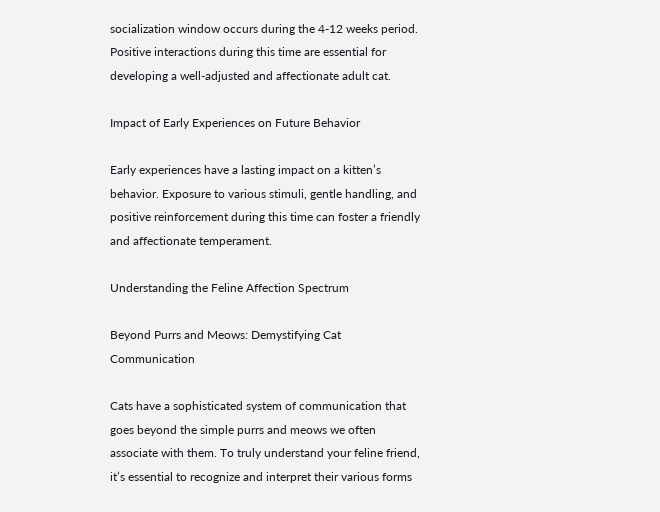socialization window occurs during the 4-12 weeks period. Positive interactions during this time are essential for developing a well-adjusted and affectionate adult cat.

Impact of Early Experiences on Future Behavior

Early experiences have a lasting impact on a kitten’s behavior. Exposure to various stimuli, gentle handling, and positive reinforcement during this time can foster a friendly and affectionate temperament.

Understanding the Feline Affection Spectrum

Beyond Purrs and Meows: Demystifying Cat Communication

Cats have a sophisticated system of communication that goes beyond the simple purrs and meows we often associate with them. To truly understand your feline friend, it’s essential to recognize and interpret their various forms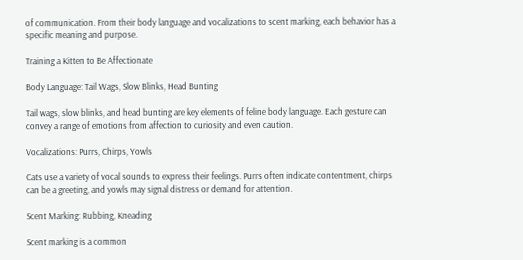of communication. From their body language and vocalizations to scent marking, each behavior has a specific meaning and purpose.

Training a Kitten to Be Affectionate

Body Language: Tail Wags, Slow Blinks, Head Bunting

Tail wags, slow blinks, and head bunting are key elements of feline body language. Each gesture can convey a range of emotions from affection to curiosity and even caution.

Vocalizations: Purrs, Chirps, Yowls

Cats use a variety of vocal sounds to express their feelings. Purrs often indicate contentment, chirps can be a greeting, and yowls may signal distress or demand for attention.

Scent Marking: Rubbing, Kneading

Scent marking is a common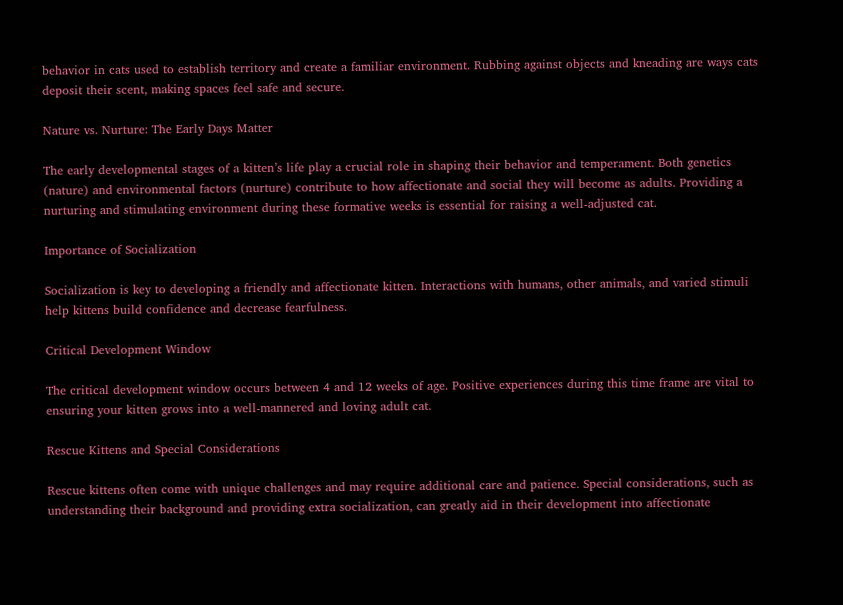behavior in cats used to establish territory and create a familiar environment. Rubbing against objects and kneading are ways cats deposit their scent, making spaces feel safe and secure.

Nature vs. Nurture: The Early Days Matter

The early developmental stages of a kitten’s life play a crucial role in shaping their behavior and temperament. Both genetics (nature) and environmental factors (nurture) contribute to how affectionate and social they will become as adults. Providing a nurturing and stimulating environment during these formative weeks is essential for raising a well-adjusted cat.

Importance of Socialization

Socialization is key to developing a friendly and affectionate kitten. Interactions with humans, other animals, and varied stimuli help kittens build confidence and decrease fearfulness.

Critical Development Window

The critical development window occurs between 4 and 12 weeks of age. Positive experiences during this time frame are vital to ensuring your kitten grows into a well-mannered and loving adult cat.

Rescue Kittens and Special Considerations

Rescue kittens often come with unique challenges and may require additional care and patience. Special considerations, such as understanding their background and providing extra socialization, can greatly aid in their development into affectionate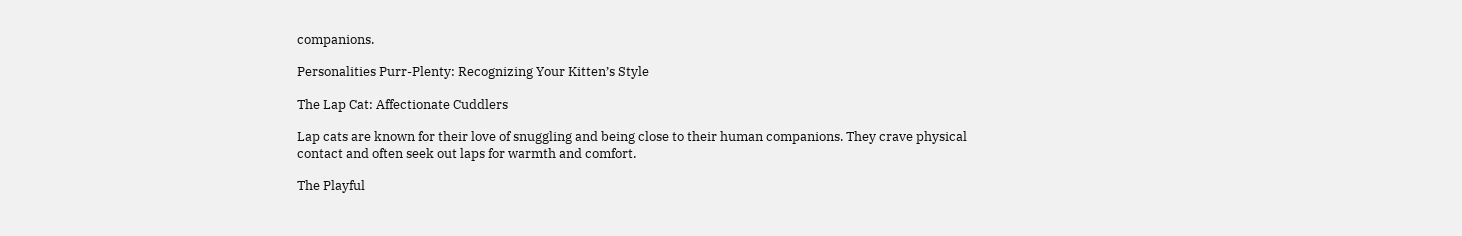companions.

Personalities Purr-Plenty: Recognizing Your Kitten’s Style

The Lap Cat: Affectionate Cuddlers

Lap cats are known for their love of snuggling and being close to their human companions. They crave physical contact and often seek out laps for warmth and comfort.

The Playful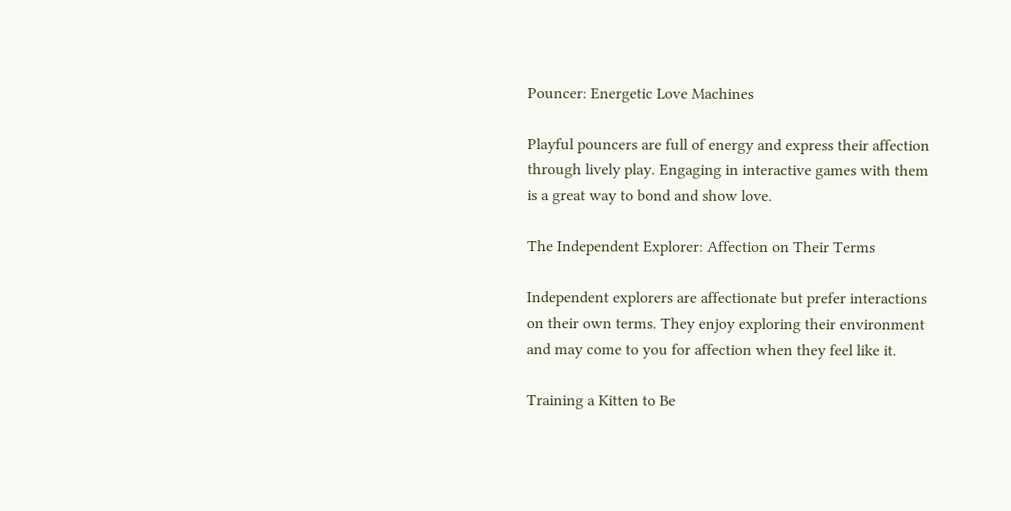Pouncer: Energetic Love Machines

Playful pouncers are full of energy and express their affection through lively play. Engaging in interactive games with them is a great way to bond and show love.

The Independent Explorer: Affection on Their Terms

Independent explorers are affectionate but prefer interactions on their own terms. They enjoy exploring their environment and may come to you for affection when they feel like it.

Training a Kitten to Be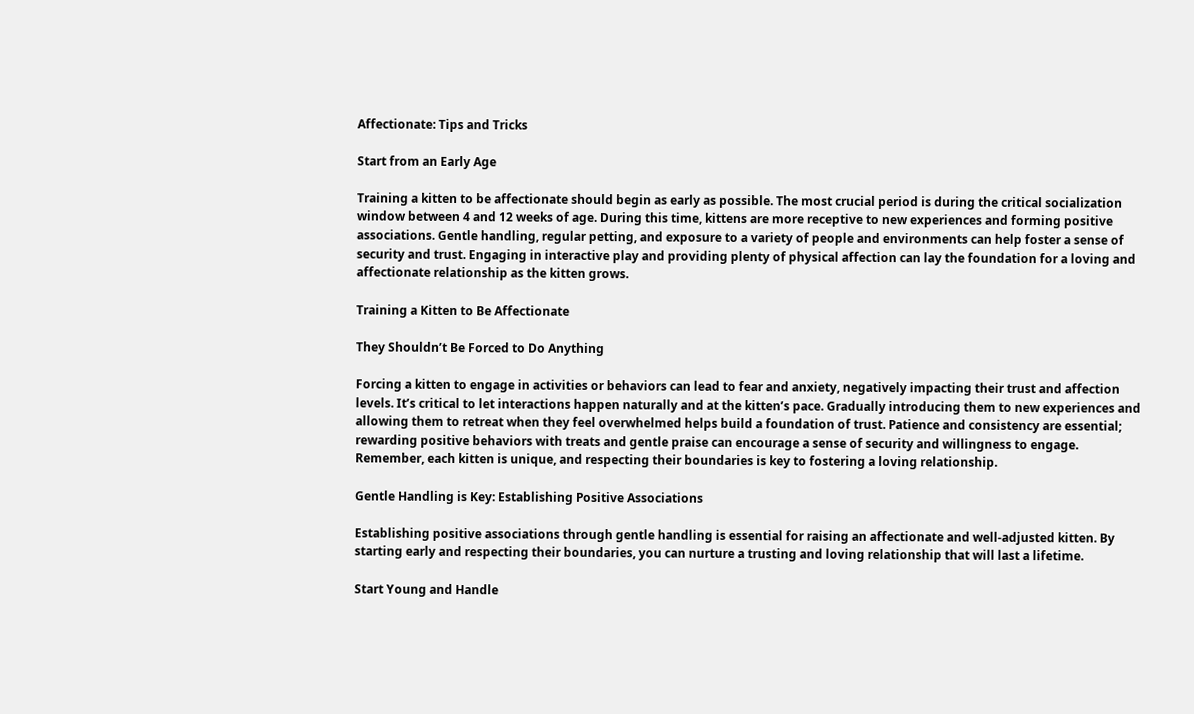Affectionate: Tips and Tricks

Start from an Early Age

Training a kitten to be affectionate should begin as early as possible. The most crucial period is during the critical socialization window between 4 and 12 weeks of age. During this time, kittens are more receptive to new experiences and forming positive associations. Gentle handling, regular petting, and exposure to a variety of people and environments can help foster a sense of security and trust. Engaging in interactive play and providing plenty of physical affection can lay the foundation for a loving and affectionate relationship as the kitten grows.

Training a Kitten to Be Affectionate

They Shouldn’t Be Forced to Do Anything

Forcing a kitten to engage in activities or behaviors can lead to fear and anxiety, negatively impacting their trust and affection levels. It’s critical to let interactions happen naturally and at the kitten’s pace. Gradually introducing them to new experiences and allowing them to retreat when they feel overwhelmed helps build a foundation of trust. Patience and consistency are essential; rewarding positive behaviors with treats and gentle praise can encourage a sense of security and willingness to engage. Remember, each kitten is unique, and respecting their boundaries is key to fostering a loving relationship.

Gentle Handling is Key: Establishing Positive Associations

Establishing positive associations through gentle handling is essential for raising an affectionate and well-adjusted kitten. By starting early and respecting their boundaries, you can nurture a trusting and loving relationship that will last a lifetime.

Start Young and Handle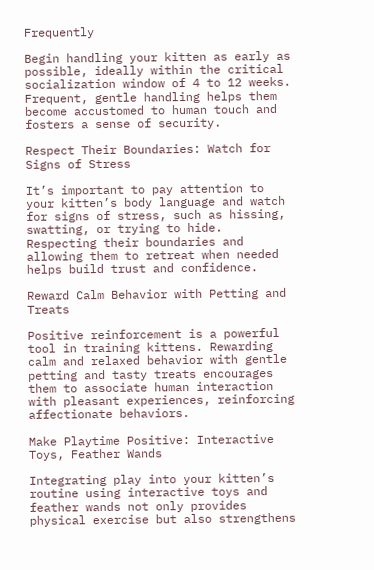Frequently

Begin handling your kitten as early as possible, ideally within the critical socialization window of 4 to 12 weeks. Frequent, gentle handling helps them become accustomed to human touch and fosters a sense of security.

Respect Their Boundaries: Watch for Signs of Stress

It’s important to pay attention to your kitten’s body language and watch for signs of stress, such as hissing, swatting, or trying to hide. Respecting their boundaries and allowing them to retreat when needed helps build trust and confidence.

Reward Calm Behavior with Petting and Treats

Positive reinforcement is a powerful tool in training kittens. Rewarding calm and relaxed behavior with gentle petting and tasty treats encourages them to associate human interaction with pleasant experiences, reinforcing affectionate behaviors.

Make Playtime Positive: Interactive Toys, Feather Wands

Integrating play into your kitten’s routine using interactive toys and feather wands not only provides physical exercise but also strengthens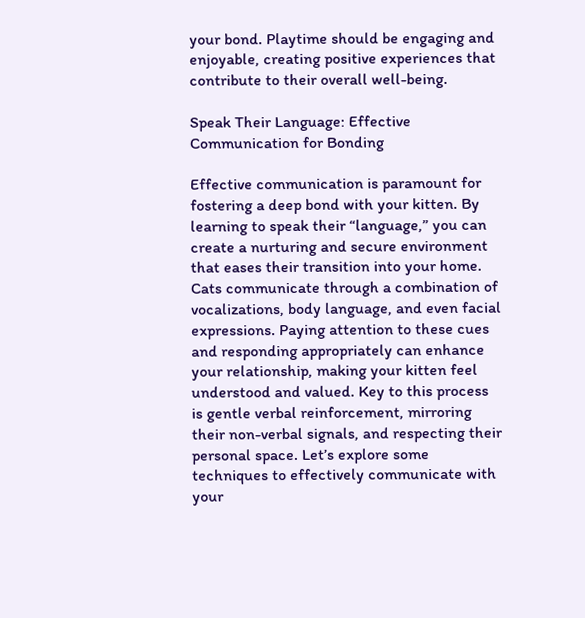your bond. Playtime should be engaging and enjoyable, creating positive experiences that contribute to their overall well-being.

Speak Their Language: Effective Communication for Bonding

Effective communication is paramount for fostering a deep bond with your kitten. By learning to speak their “language,” you can create a nurturing and secure environment that eases their transition into your home. Cats communicate through a combination of vocalizations, body language, and even facial expressions. Paying attention to these cues and responding appropriately can enhance your relationship, making your kitten feel understood and valued. Key to this process is gentle verbal reinforcement, mirroring their non-verbal signals, and respecting their personal space. Let’s explore some techniques to effectively communicate with your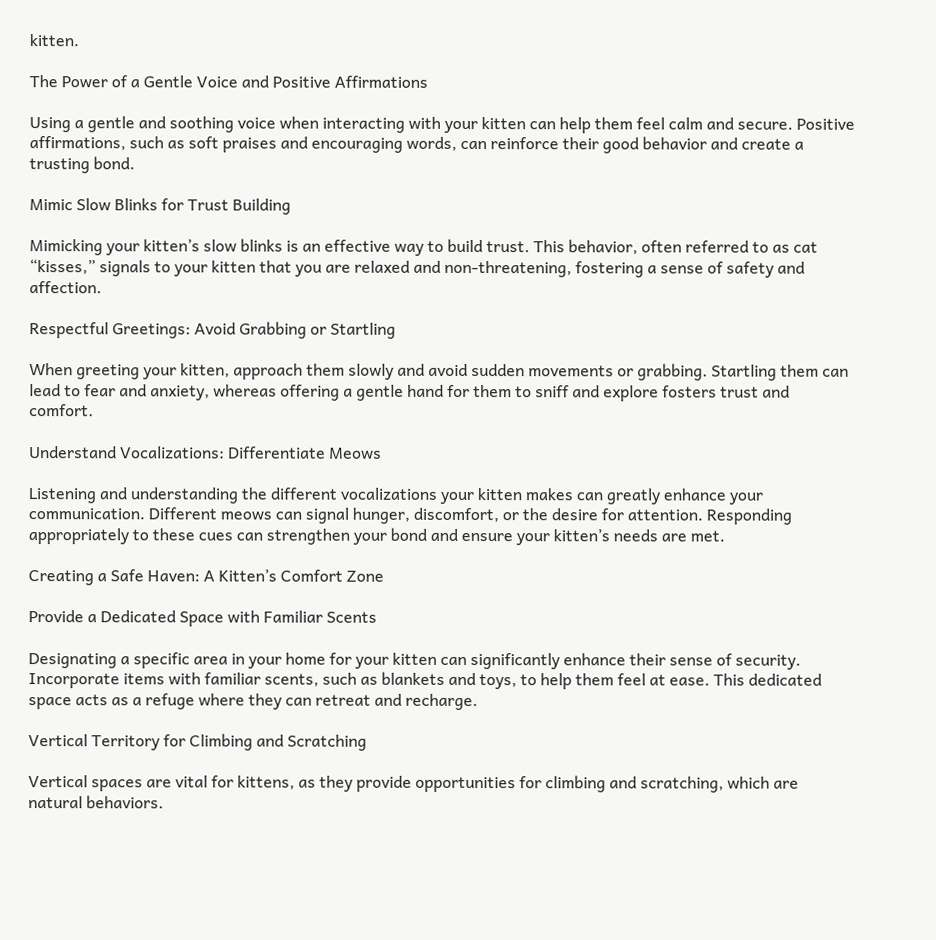kitten.

The Power of a Gentle Voice and Positive Affirmations

Using a gentle and soothing voice when interacting with your kitten can help them feel calm and secure. Positive affirmations, such as soft praises and encouraging words, can reinforce their good behavior and create a trusting bond.

Mimic Slow Blinks for Trust Building

Mimicking your kitten’s slow blinks is an effective way to build trust. This behavior, often referred to as cat “kisses,” signals to your kitten that you are relaxed and non-threatening, fostering a sense of safety and affection.

Respectful Greetings: Avoid Grabbing or Startling

When greeting your kitten, approach them slowly and avoid sudden movements or grabbing. Startling them can lead to fear and anxiety, whereas offering a gentle hand for them to sniff and explore fosters trust and comfort.

Understand Vocalizations: Differentiate Meows

Listening and understanding the different vocalizations your kitten makes can greatly enhance your communication. Different meows can signal hunger, discomfort, or the desire for attention. Responding appropriately to these cues can strengthen your bond and ensure your kitten’s needs are met.

Creating a Safe Haven: A Kitten’s Comfort Zone

Provide a Dedicated Space with Familiar Scents

Designating a specific area in your home for your kitten can significantly enhance their sense of security. Incorporate items with familiar scents, such as blankets and toys, to help them feel at ease. This dedicated space acts as a refuge where they can retreat and recharge.

Vertical Territory for Climbing and Scratching

Vertical spaces are vital for kittens, as they provide opportunities for climbing and scratching, which are natural behaviors.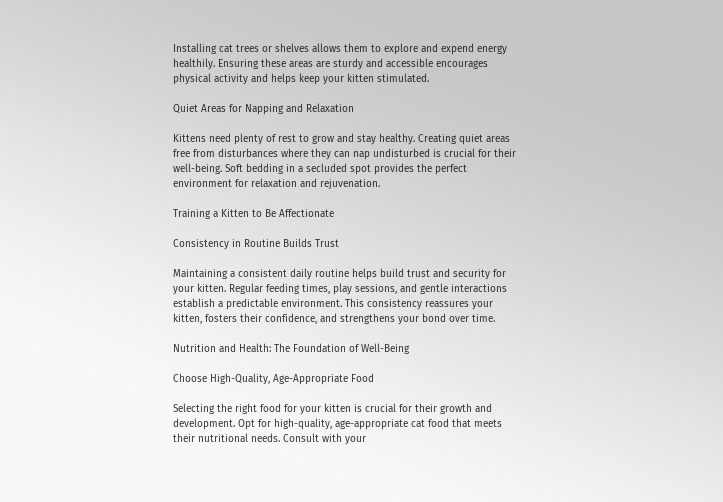Installing cat trees or shelves allows them to explore and expend energy healthily. Ensuring these areas are sturdy and accessible encourages physical activity and helps keep your kitten stimulated.

Quiet Areas for Napping and Relaxation

Kittens need plenty of rest to grow and stay healthy. Creating quiet areas free from disturbances where they can nap undisturbed is crucial for their well-being. Soft bedding in a secluded spot provides the perfect environment for relaxation and rejuvenation.

Training a Kitten to Be Affectionate

Consistency in Routine Builds Trust

Maintaining a consistent daily routine helps build trust and security for your kitten. Regular feeding times, play sessions, and gentle interactions establish a predictable environment. This consistency reassures your kitten, fosters their confidence, and strengthens your bond over time.

Nutrition and Health: The Foundation of Well-Being

Choose High-Quality, Age-Appropriate Food

Selecting the right food for your kitten is crucial for their growth and development. Opt for high-quality, age-appropriate cat food that meets their nutritional needs. Consult with your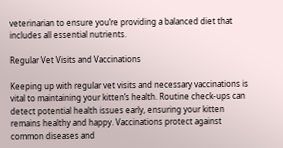veterinarian to ensure you’re providing a balanced diet that includes all essential nutrients.

Regular Vet Visits and Vaccinations

Keeping up with regular vet visits and necessary vaccinations is vital to maintaining your kitten’s health. Routine check-ups can detect potential health issues early, ensuring your kitten remains healthy and happy. Vaccinations protect against common diseases and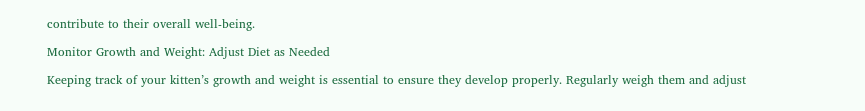contribute to their overall well-being.

Monitor Growth and Weight: Adjust Diet as Needed

Keeping track of your kitten’s growth and weight is essential to ensure they develop properly. Regularly weigh them and adjust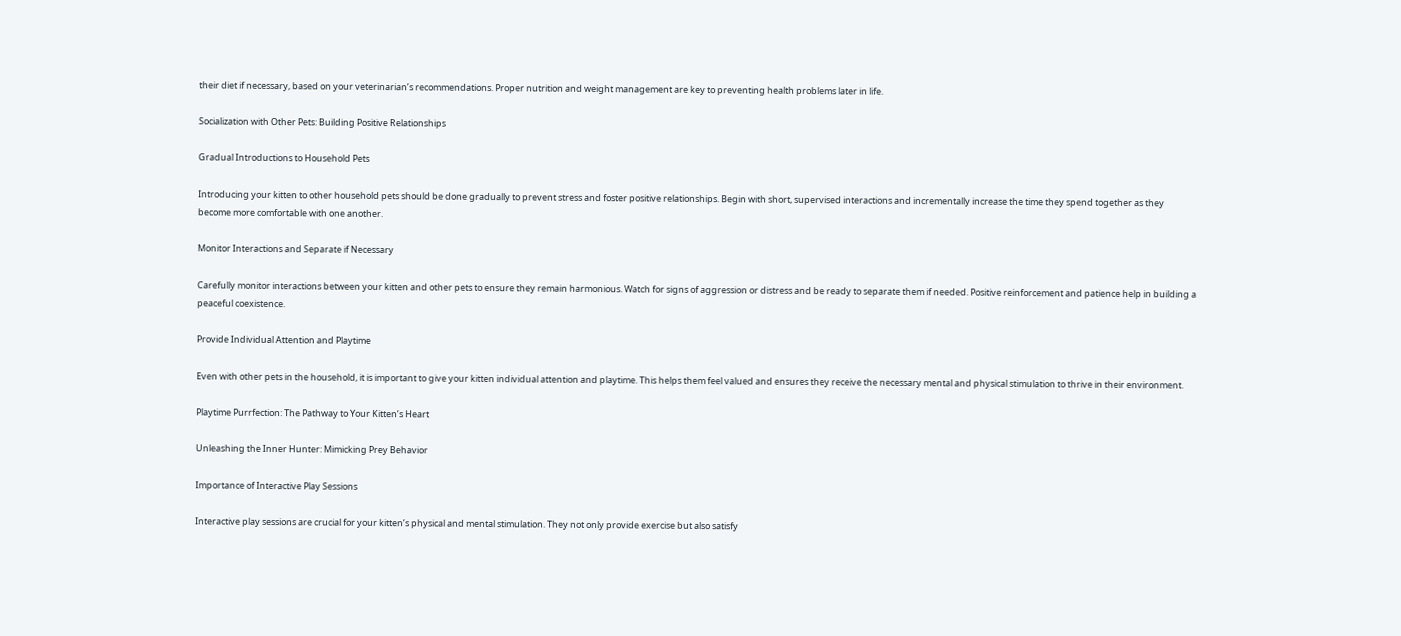their diet if necessary, based on your veterinarian’s recommendations. Proper nutrition and weight management are key to preventing health problems later in life.

Socialization with Other Pets: Building Positive Relationships

Gradual Introductions to Household Pets

Introducing your kitten to other household pets should be done gradually to prevent stress and foster positive relationships. Begin with short, supervised interactions and incrementally increase the time they spend together as they become more comfortable with one another.

Monitor Interactions and Separate if Necessary

Carefully monitor interactions between your kitten and other pets to ensure they remain harmonious. Watch for signs of aggression or distress and be ready to separate them if needed. Positive reinforcement and patience help in building a peaceful coexistence.

Provide Individual Attention and Playtime

Even with other pets in the household, it is important to give your kitten individual attention and playtime. This helps them feel valued and ensures they receive the necessary mental and physical stimulation to thrive in their environment.

Playtime Purrfection: The Pathway to Your Kitten’s Heart

Unleashing the Inner Hunter: Mimicking Prey Behavior

Importance of Interactive Play Sessions

Interactive play sessions are crucial for your kitten’s physical and mental stimulation. They not only provide exercise but also satisfy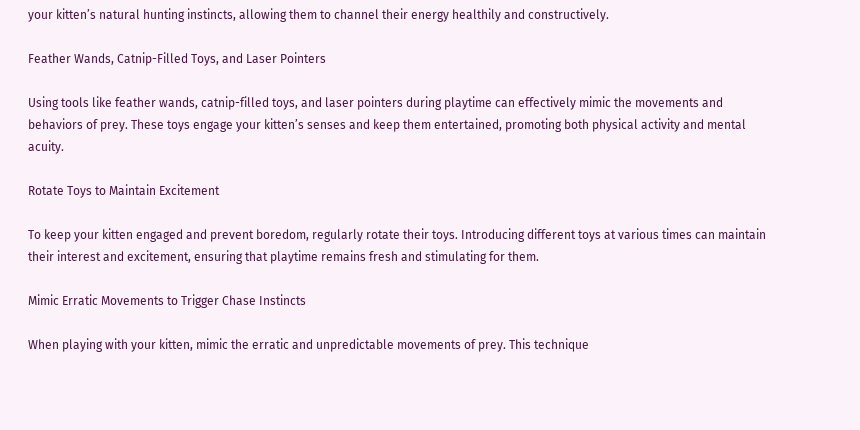your kitten’s natural hunting instincts, allowing them to channel their energy healthily and constructively.

Feather Wands, Catnip-Filled Toys, and Laser Pointers

Using tools like feather wands, catnip-filled toys, and laser pointers during playtime can effectively mimic the movements and behaviors of prey. These toys engage your kitten’s senses and keep them entertained, promoting both physical activity and mental acuity.

Rotate Toys to Maintain Excitement

To keep your kitten engaged and prevent boredom, regularly rotate their toys. Introducing different toys at various times can maintain their interest and excitement, ensuring that playtime remains fresh and stimulating for them.

Mimic Erratic Movements to Trigger Chase Instincts

When playing with your kitten, mimic the erratic and unpredictable movements of prey. This technique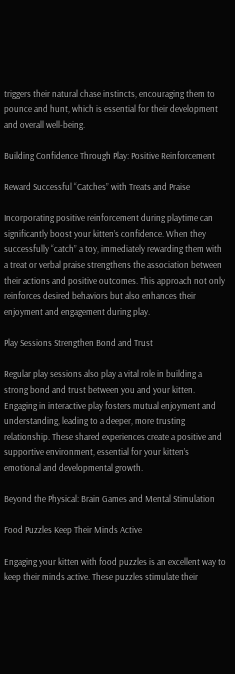triggers their natural chase instincts, encouraging them to pounce and hunt, which is essential for their development and overall well-being.

Building Confidence Through Play: Positive Reinforcement

Reward Successful “Catches” with Treats and Praise

Incorporating positive reinforcement during playtime can significantly boost your kitten’s confidence. When they successfully “catch” a toy, immediately rewarding them with a treat or verbal praise strengthens the association between their actions and positive outcomes. This approach not only reinforces desired behaviors but also enhances their enjoyment and engagement during play.

Play Sessions Strengthen Bond and Trust

Regular play sessions also play a vital role in building a strong bond and trust between you and your kitten. Engaging in interactive play fosters mutual enjoyment and understanding, leading to a deeper, more trusting relationship. These shared experiences create a positive and supportive environment, essential for your kitten’s emotional and developmental growth.

Beyond the Physical: Brain Games and Mental Stimulation

Food Puzzles Keep Their Minds Active

Engaging your kitten with food puzzles is an excellent way to keep their minds active. These puzzles stimulate their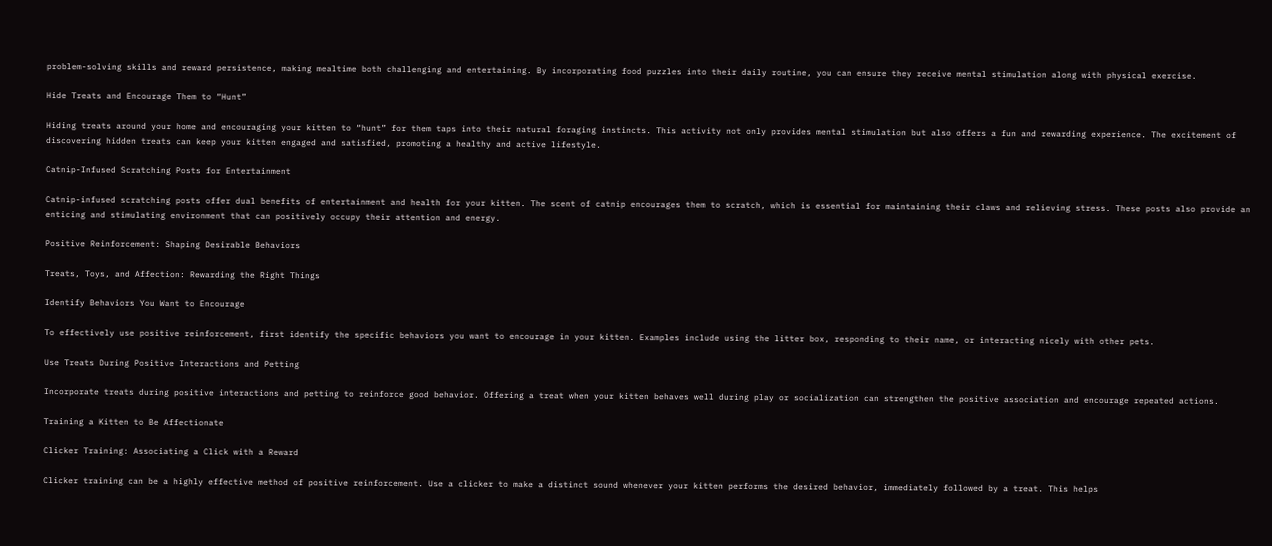problem-solving skills and reward persistence, making mealtime both challenging and entertaining. By incorporating food puzzles into their daily routine, you can ensure they receive mental stimulation along with physical exercise.

Hide Treats and Encourage Them to “Hunt”

Hiding treats around your home and encouraging your kitten to “hunt” for them taps into their natural foraging instincts. This activity not only provides mental stimulation but also offers a fun and rewarding experience. The excitement of discovering hidden treats can keep your kitten engaged and satisfied, promoting a healthy and active lifestyle.

Catnip-Infused Scratching Posts for Entertainment

Catnip-infused scratching posts offer dual benefits of entertainment and health for your kitten. The scent of catnip encourages them to scratch, which is essential for maintaining their claws and relieving stress. These posts also provide an enticing and stimulating environment that can positively occupy their attention and energy.

Positive Reinforcement: Shaping Desirable Behaviors

Treats, Toys, and Affection: Rewarding the Right Things

Identify Behaviors You Want to Encourage

To effectively use positive reinforcement, first identify the specific behaviors you want to encourage in your kitten. Examples include using the litter box, responding to their name, or interacting nicely with other pets.

Use Treats During Positive Interactions and Petting

Incorporate treats during positive interactions and petting to reinforce good behavior. Offering a treat when your kitten behaves well during play or socialization can strengthen the positive association and encourage repeated actions.

Training a Kitten to Be Affectionate

Clicker Training: Associating a Click with a Reward

Clicker training can be a highly effective method of positive reinforcement. Use a clicker to make a distinct sound whenever your kitten performs the desired behavior, immediately followed by a treat. This helps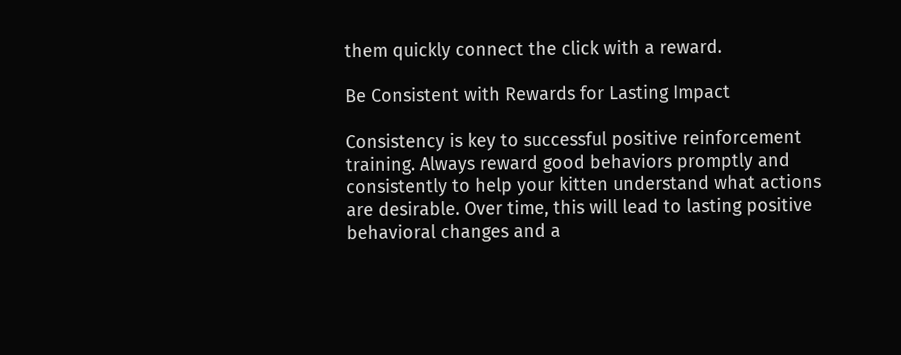them quickly connect the click with a reward.

Be Consistent with Rewards for Lasting Impact

Consistency is key to successful positive reinforcement training. Always reward good behaviors promptly and consistently to help your kitten understand what actions are desirable. Over time, this will lead to lasting positive behavioral changes and a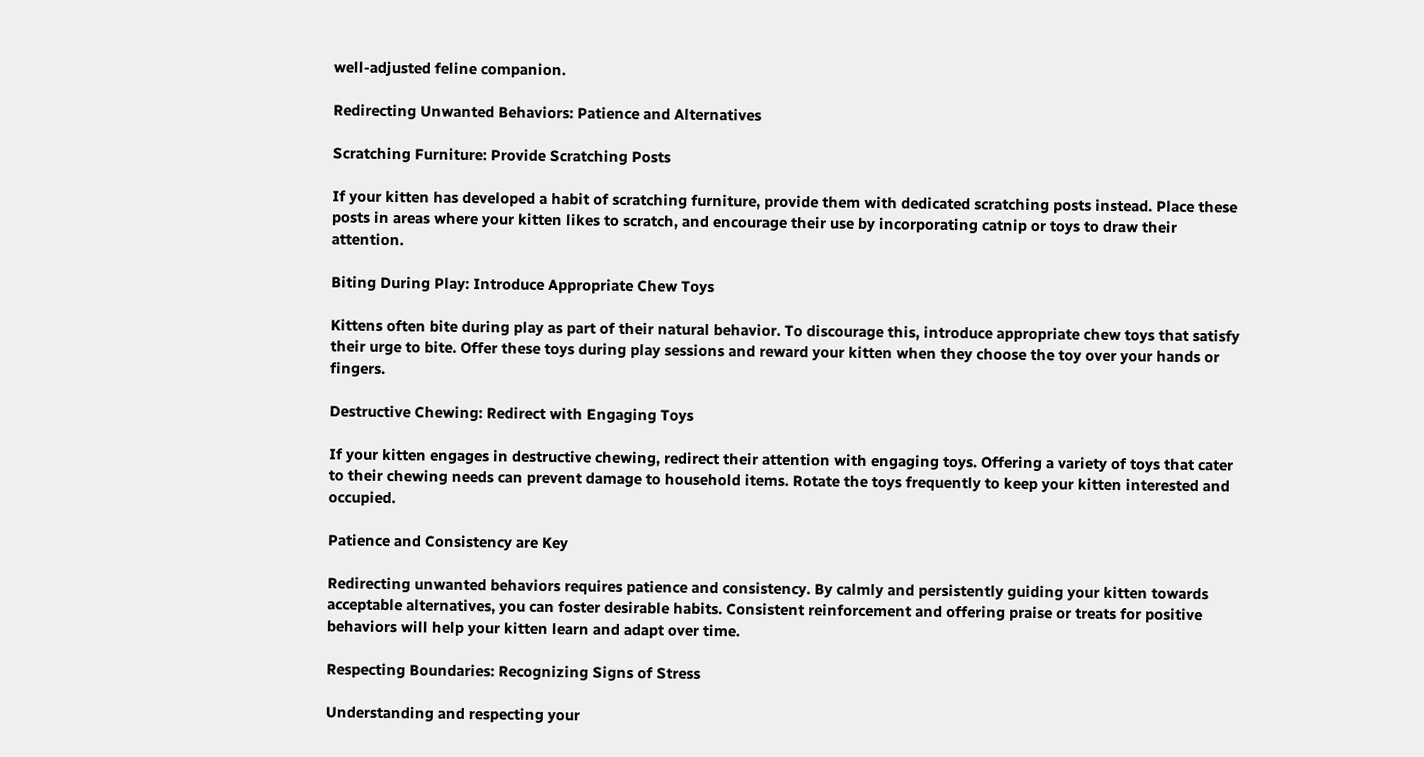well-adjusted feline companion.

Redirecting Unwanted Behaviors: Patience and Alternatives

Scratching Furniture: Provide Scratching Posts

If your kitten has developed a habit of scratching furniture, provide them with dedicated scratching posts instead. Place these posts in areas where your kitten likes to scratch, and encourage their use by incorporating catnip or toys to draw their attention.

Biting During Play: Introduce Appropriate Chew Toys

Kittens often bite during play as part of their natural behavior. To discourage this, introduce appropriate chew toys that satisfy their urge to bite. Offer these toys during play sessions and reward your kitten when they choose the toy over your hands or fingers.

Destructive Chewing: Redirect with Engaging Toys

If your kitten engages in destructive chewing, redirect their attention with engaging toys. Offering a variety of toys that cater to their chewing needs can prevent damage to household items. Rotate the toys frequently to keep your kitten interested and occupied.

Patience and Consistency are Key

Redirecting unwanted behaviors requires patience and consistency. By calmly and persistently guiding your kitten towards acceptable alternatives, you can foster desirable habits. Consistent reinforcement and offering praise or treats for positive behaviors will help your kitten learn and adapt over time.

Respecting Boundaries: Recognizing Signs of Stress

Understanding and respecting your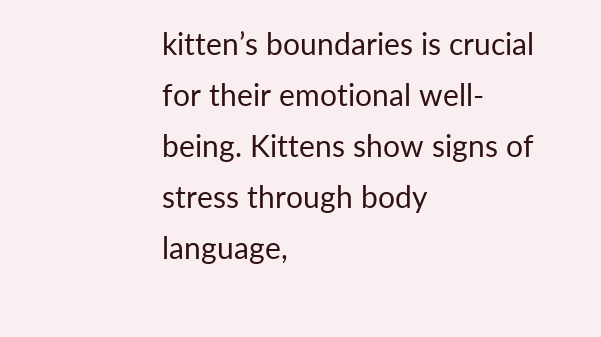kitten’s boundaries is crucial for their emotional well-being. Kittens show signs of stress through body language,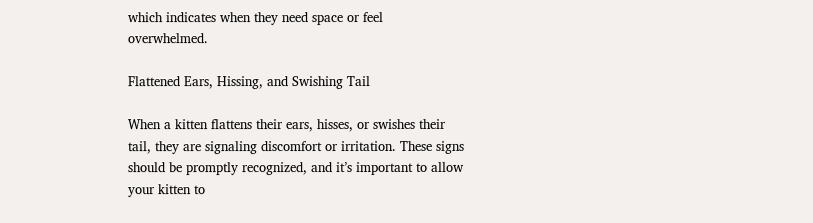which indicates when they need space or feel overwhelmed.

Flattened Ears, Hissing, and Swishing Tail

When a kitten flattens their ears, hisses, or swishes their tail, they are signaling discomfort or irritation. These signs should be promptly recognized, and it’s important to allow your kitten to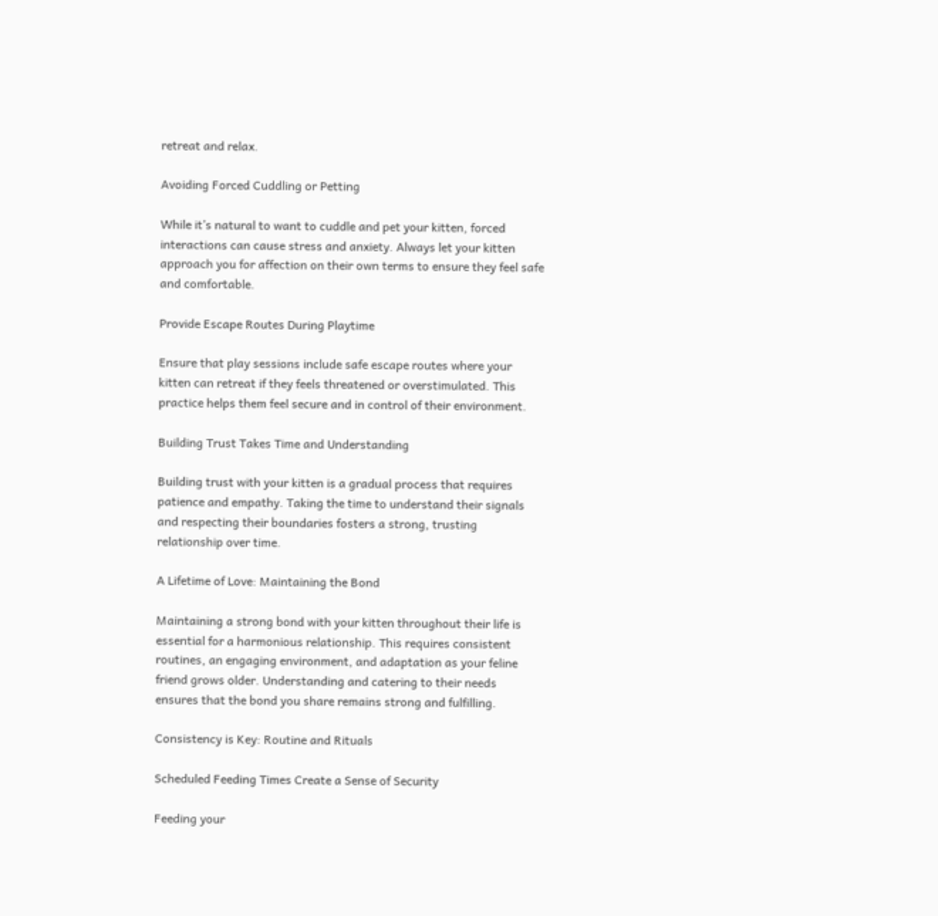retreat and relax.

Avoiding Forced Cuddling or Petting

While it’s natural to want to cuddle and pet your kitten, forced interactions can cause stress and anxiety. Always let your kitten approach you for affection on their own terms to ensure they feel safe and comfortable.

Provide Escape Routes During Playtime

Ensure that play sessions include safe escape routes where your kitten can retreat if they feels threatened or overstimulated. This practice helps them feel secure and in control of their environment.

Building Trust Takes Time and Understanding

Building trust with your kitten is a gradual process that requires patience and empathy. Taking the time to understand their signals and respecting their boundaries fosters a strong, trusting relationship over time.

A Lifetime of Love: Maintaining the Bond

Maintaining a strong bond with your kitten throughout their life is essential for a harmonious relationship. This requires consistent routines, an engaging environment, and adaptation as your feline friend grows older. Understanding and catering to their needs ensures that the bond you share remains strong and fulfilling.

Consistency is Key: Routine and Rituals

Scheduled Feeding Times Create a Sense of Security

Feeding your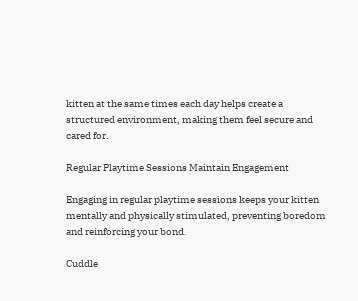kitten at the same times each day helps create a structured environment, making them feel secure and cared for.

Regular Playtime Sessions Maintain Engagement

Engaging in regular playtime sessions keeps your kitten mentally and physically stimulated, preventing boredom and reinforcing your bond.

Cuddle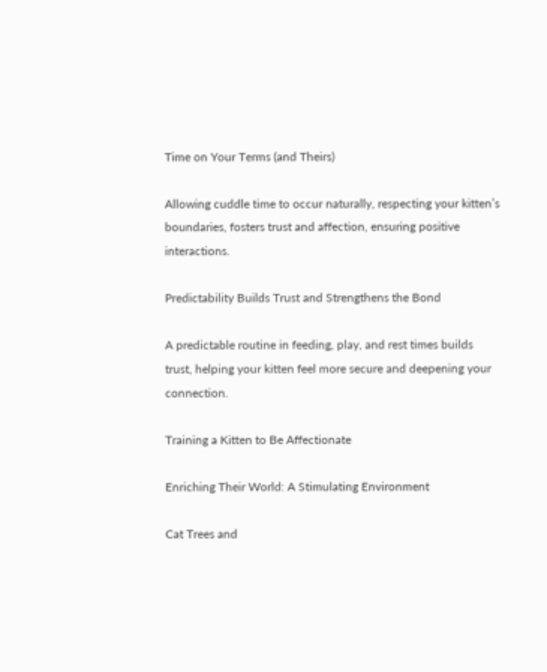Time on Your Terms (and Theirs)

Allowing cuddle time to occur naturally, respecting your kitten’s boundaries, fosters trust and affection, ensuring positive interactions.

Predictability Builds Trust and Strengthens the Bond

A predictable routine in feeding, play, and rest times builds trust, helping your kitten feel more secure and deepening your connection.

Training a Kitten to Be Affectionate

Enriching Their World: A Stimulating Environment

Cat Trees and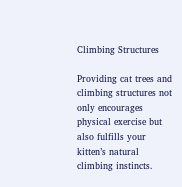Climbing Structures

Providing cat trees and climbing structures not only encourages physical exercise but also fulfills your kitten’s natural climbing instincts.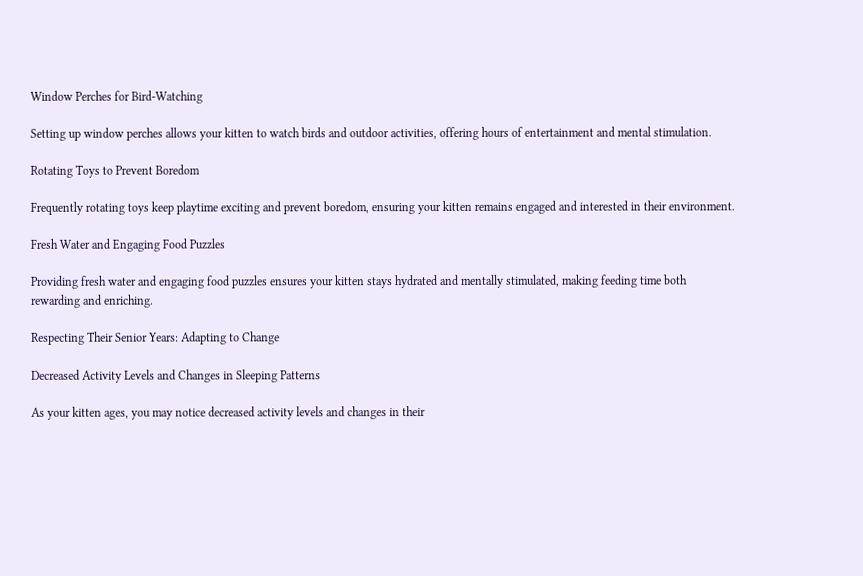Window Perches for Bird-Watching

Setting up window perches allows your kitten to watch birds and outdoor activities, offering hours of entertainment and mental stimulation.

Rotating Toys to Prevent Boredom

Frequently rotating toys keep playtime exciting and prevent boredom, ensuring your kitten remains engaged and interested in their environment.

Fresh Water and Engaging Food Puzzles

Providing fresh water and engaging food puzzles ensures your kitten stays hydrated and mentally stimulated, making feeding time both rewarding and enriching.

Respecting Their Senior Years: Adapting to Change

Decreased Activity Levels and Changes in Sleeping Patterns

As your kitten ages, you may notice decreased activity levels and changes in their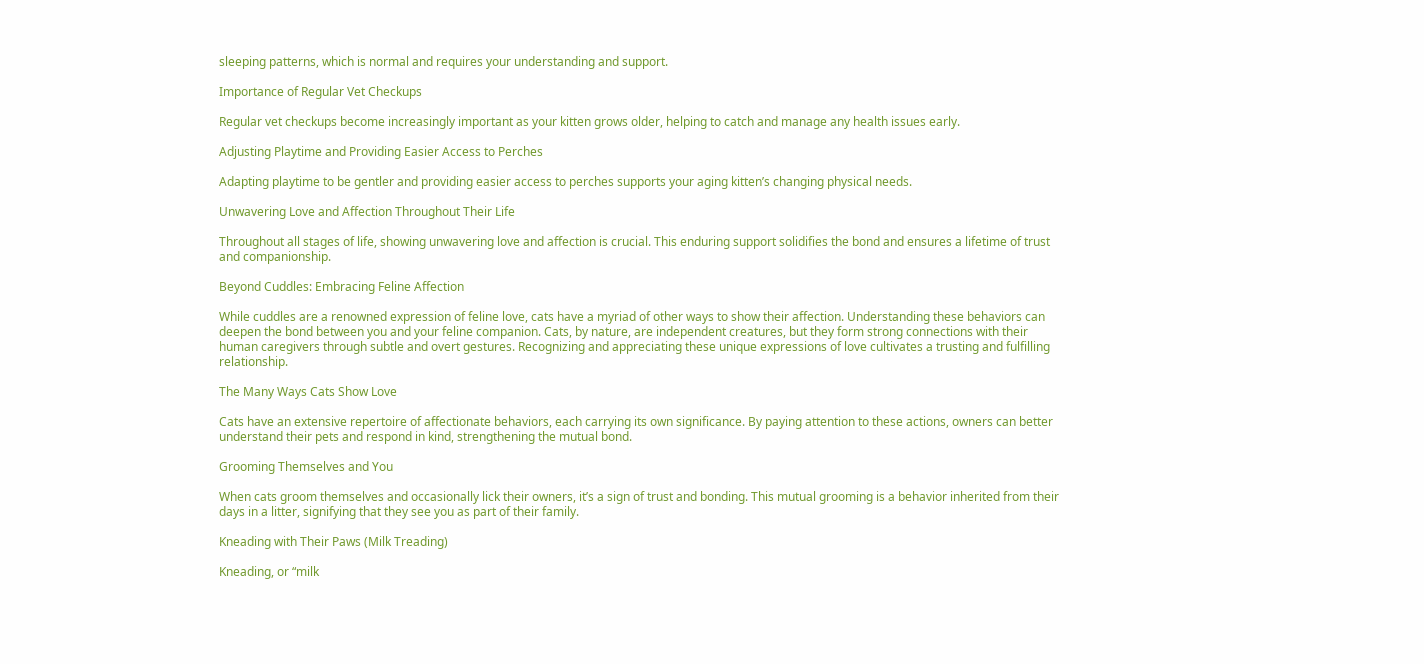sleeping patterns, which is normal and requires your understanding and support.

Importance of Regular Vet Checkups

Regular vet checkups become increasingly important as your kitten grows older, helping to catch and manage any health issues early.

Adjusting Playtime and Providing Easier Access to Perches

Adapting playtime to be gentler and providing easier access to perches supports your aging kitten’s changing physical needs.

Unwavering Love and Affection Throughout Their Life

Throughout all stages of life, showing unwavering love and affection is crucial. This enduring support solidifies the bond and ensures a lifetime of trust and companionship.

Beyond Cuddles: Embracing Feline Affection

While cuddles are a renowned expression of feline love, cats have a myriad of other ways to show their affection. Understanding these behaviors can deepen the bond between you and your feline companion. Cats, by nature, are independent creatures, but they form strong connections with their human caregivers through subtle and overt gestures. Recognizing and appreciating these unique expressions of love cultivates a trusting and fulfilling relationship.

The Many Ways Cats Show Love

Cats have an extensive repertoire of affectionate behaviors, each carrying its own significance. By paying attention to these actions, owners can better understand their pets and respond in kind, strengthening the mutual bond.

Grooming Themselves and You

When cats groom themselves and occasionally lick their owners, it’s a sign of trust and bonding. This mutual grooming is a behavior inherited from their days in a litter, signifying that they see you as part of their family.

Kneading with Their Paws (Milk Treading)

Kneading, or “milk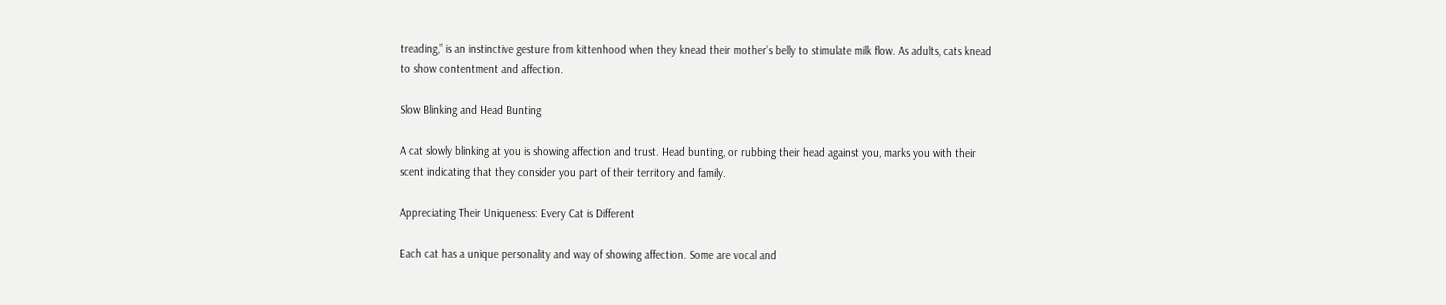treading,” is an instinctive gesture from kittenhood when they knead their mother’s belly to stimulate milk flow. As adults, cats knead to show contentment and affection.

Slow Blinking and Head Bunting

A cat slowly blinking at you is showing affection and trust. Head bunting, or rubbing their head against you, marks you with their scent indicating that they consider you part of their territory and family.

Appreciating Their Uniqueness: Every Cat is Different

Each cat has a unique personality and way of showing affection. Some are vocal and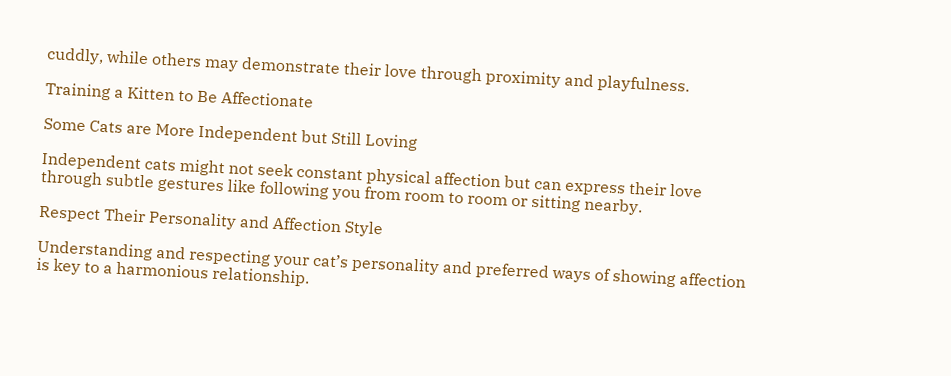cuddly, while others may demonstrate their love through proximity and playfulness.

Training a Kitten to Be Affectionate

Some Cats are More Independent but Still Loving

Independent cats might not seek constant physical affection but can express their love through subtle gestures like following you from room to room or sitting nearby.

Respect Their Personality and Affection Style

Understanding and respecting your cat’s personality and preferred ways of showing affection is key to a harmonious relationship.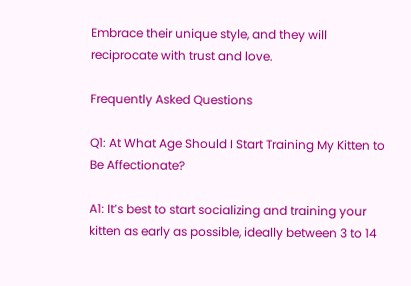Embrace their unique style, and they will reciprocate with trust and love.

Frequently Asked Questions

Q1: At What Age Should I Start Training My Kitten to Be Affectionate?

A1: It’s best to start socializing and training your kitten as early as possible, ideally between 3 to 14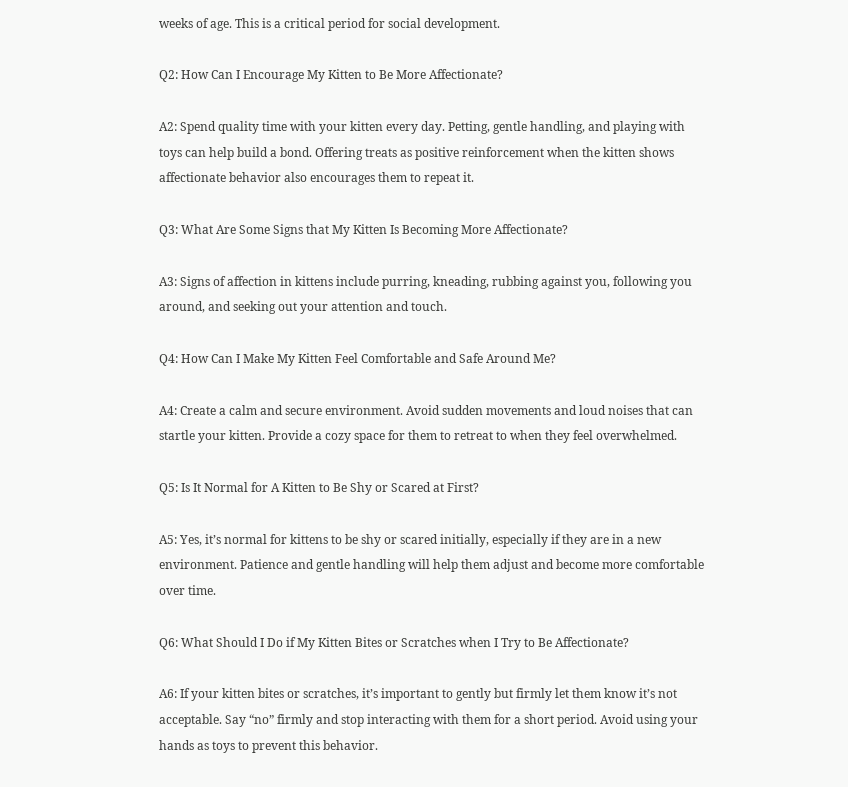weeks of age. This is a critical period for social development.

Q2: How Can I Encourage My Kitten to Be More Affectionate?

A2: Spend quality time with your kitten every day. Petting, gentle handling, and playing with toys can help build a bond. Offering treats as positive reinforcement when the kitten shows affectionate behavior also encourages them to repeat it.

Q3: What Are Some Signs that My Kitten Is Becoming More Affectionate?

A3: Signs of affection in kittens include purring, kneading, rubbing against you, following you around, and seeking out your attention and touch.

Q4: How Can I Make My Kitten Feel Comfortable and Safe Around Me?

A4: Create a calm and secure environment. Avoid sudden movements and loud noises that can startle your kitten. Provide a cozy space for them to retreat to when they feel overwhelmed.

Q5: Is It Normal for A Kitten to Be Shy or Scared at First?

A5: Yes, it’s normal for kittens to be shy or scared initially, especially if they are in a new environment. Patience and gentle handling will help them adjust and become more comfortable over time.

Q6: What Should I Do if My Kitten Bites or Scratches when I Try to Be Affectionate?

A6: If your kitten bites or scratches, it’s important to gently but firmly let them know it’s not acceptable. Say “no” firmly and stop interacting with them for a short period. Avoid using your hands as toys to prevent this behavior.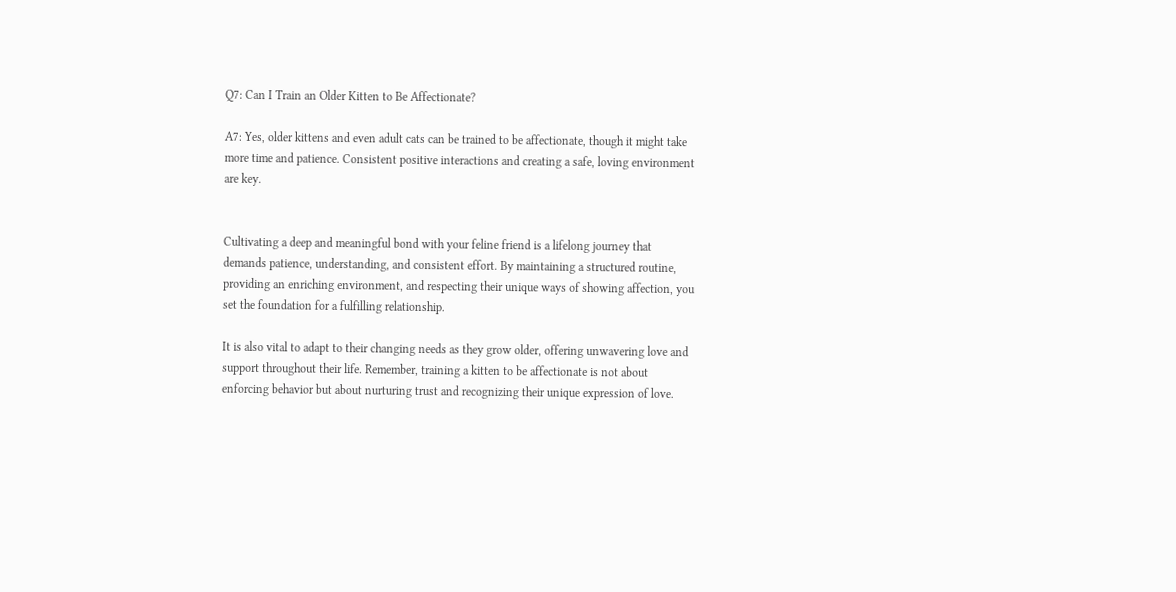Q7: Can I Train an Older Kitten to Be Affectionate?

A7: Yes, older kittens and even adult cats can be trained to be affectionate, though it might take more time and patience. Consistent positive interactions and creating a safe, loving environment are key.


Cultivating a deep and meaningful bond with your feline friend is a lifelong journey that demands patience, understanding, and consistent effort. By maintaining a structured routine, providing an enriching environment, and respecting their unique ways of showing affection, you set the foundation for a fulfilling relationship.

It is also vital to adapt to their changing needs as they grow older, offering unwavering love and support throughout their life. Remember, training a kitten to be affectionate is not about enforcing behavior but about nurturing trust and recognizing their unique expression of love.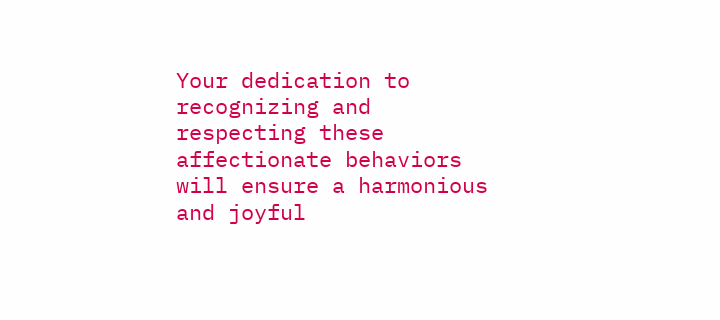Your dedication to recognizing and respecting these affectionate behaviors will ensure a harmonious and joyful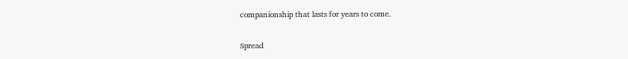companionship that lasts for years to come.

Spread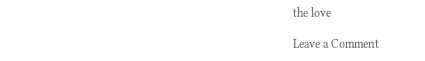the love

Leave a Comment